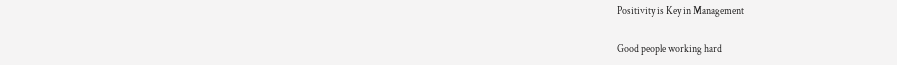Positivity is Key in Management

Good people working hard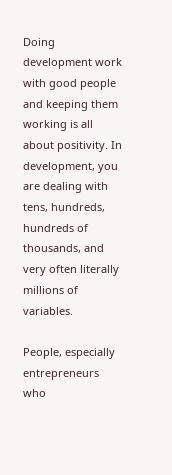Doing development work with good people and keeping them working is all about positivity. In development, you are dealing with tens, hundreds, hundreds of thousands, and very often literally millions of variables.

People, especially entrepreneurs who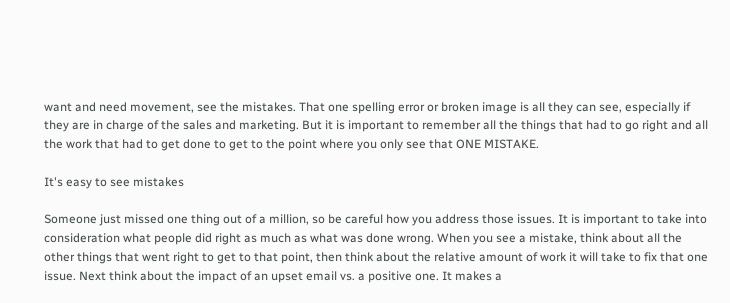want and need movement, see the mistakes. That one spelling error or broken image is all they can see, especially if they are in charge of the sales and marketing. But it is important to remember all the things that had to go right and all the work that had to get done to get to the point where you only see that ONE MISTAKE.

It's easy to see mistakes

Someone just missed one thing out of a million, so be careful how you address those issues. It is important to take into consideration what people did right as much as what was done wrong. When you see a mistake, think about all the other things that went right to get to that point, then think about the relative amount of work it will take to fix that one issue. Next think about the impact of an upset email vs. a positive one. It makes a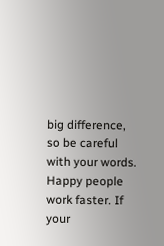big difference, so be careful with your words. Happy people work faster. If your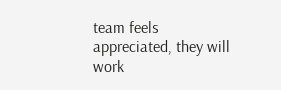team feels appreciated, they will work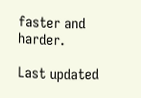faster and harder.

Last updated